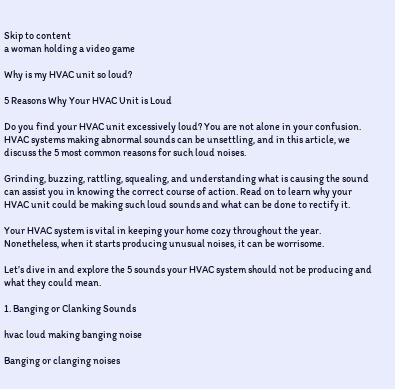Skip to content
a woman holding a video game

Why is my HVAC unit so loud?

5 Reasons Why Your HVAC Unit is Loud

Do you find your HVAC unit excessively loud? You are not alone in your confusion. HVAC systems making abnormal sounds can be unsettling, and in this article, we discuss the 5 most common reasons for such loud noises.

Grinding, buzzing, rattling, squealing, and understanding what is causing the sound can assist you in knowing the correct course of action. Read on to learn why your HVAC unit could be making such loud sounds and what can be done to rectify it.

Your HVAC system is vital in keeping your home cozy throughout the year. Nonetheless, when it starts producing unusual noises, it can be worrisome.

Let’s dive in and explore the 5 sounds your HVAC system should not be producing and what they could mean.

1. Banging or Clanking Sounds

hvac loud making banging noise

Banging or clanging noises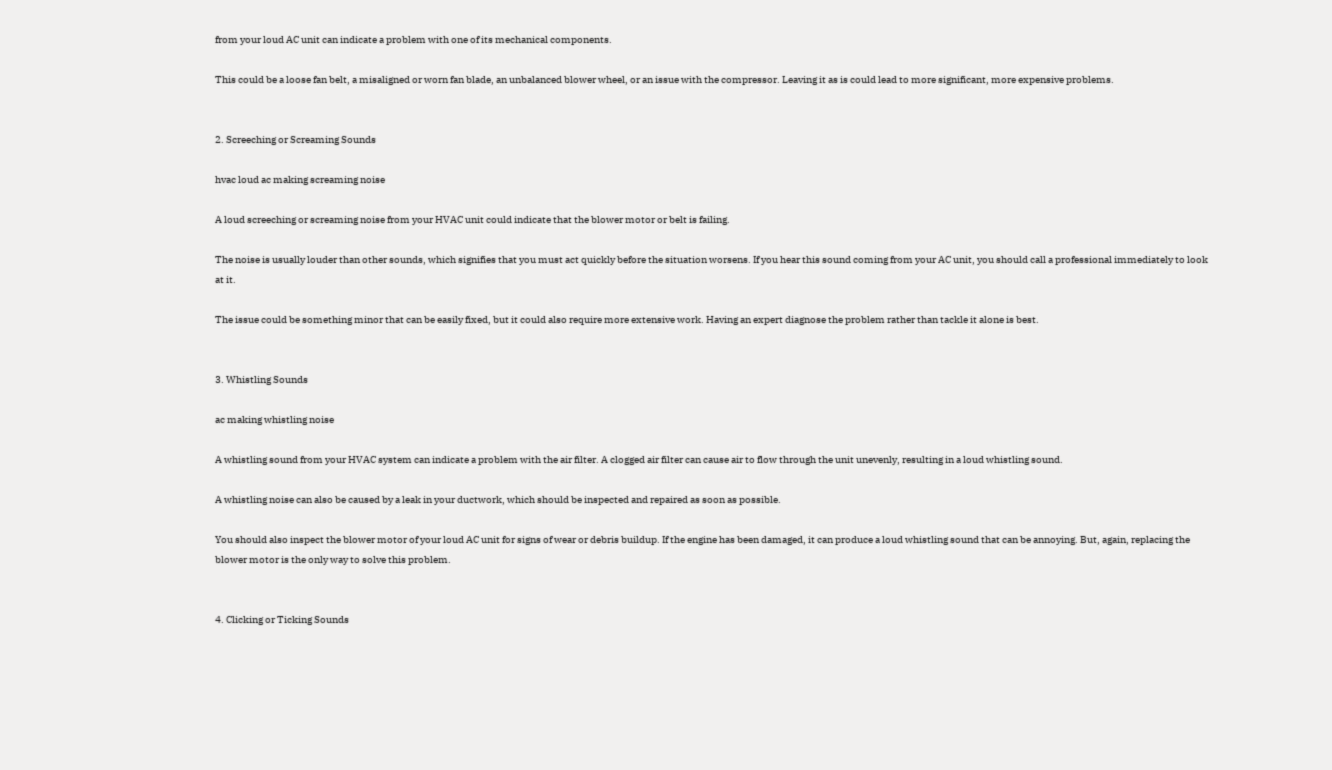from your loud AC unit can indicate a problem with one of its mechanical components.

This could be a loose fan belt, a misaligned or worn fan blade, an unbalanced blower wheel, or an issue with the compressor. Leaving it as is could lead to more significant, more expensive problems.


2. Screeching or Screaming Sounds

hvac loud ac making screaming noise

A loud screeching or screaming noise from your HVAC unit could indicate that the blower motor or belt is failing.

The noise is usually louder than other sounds, which signifies that you must act quickly before the situation worsens. If you hear this sound coming from your AC unit, you should call a professional immediately to look at it.

The issue could be something minor that can be easily fixed, but it could also require more extensive work. Having an expert diagnose the problem rather than tackle it alone is best.


3. Whistling Sounds

ac making whistling noise

A whistling sound from your HVAC system can indicate a problem with the air filter. A clogged air filter can cause air to flow through the unit unevenly, resulting in a loud whistling sound.

A whistling noise can also be caused by a leak in your ductwork, which should be inspected and repaired as soon as possible.

You should also inspect the blower motor of your loud AC unit for signs of wear or debris buildup. If the engine has been damaged, it can produce a loud whistling sound that can be annoying. But, again, replacing the blower motor is the only way to solve this problem.


4. Clicking or Ticking Sounds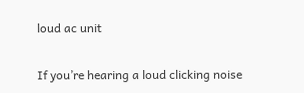loud ac unit

If you’re hearing a loud clicking noise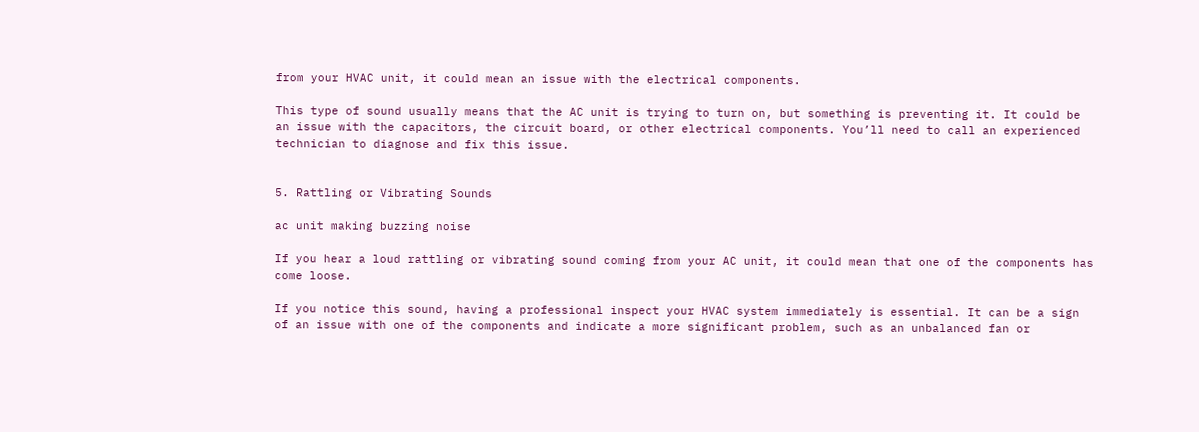from your HVAC unit, it could mean an issue with the electrical components.

This type of sound usually means that the AC unit is trying to turn on, but something is preventing it. It could be an issue with the capacitors, the circuit board, or other electrical components. You’ll need to call an experienced technician to diagnose and fix this issue.


5. Rattling or Vibrating Sounds

ac unit making buzzing noise

If you hear a loud rattling or vibrating sound coming from your AC unit, it could mean that one of the components has come loose.

If you notice this sound, having a professional inspect your HVAC system immediately is essential. It can be a sign of an issue with one of the components and indicate a more significant problem, such as an unbalanced fan or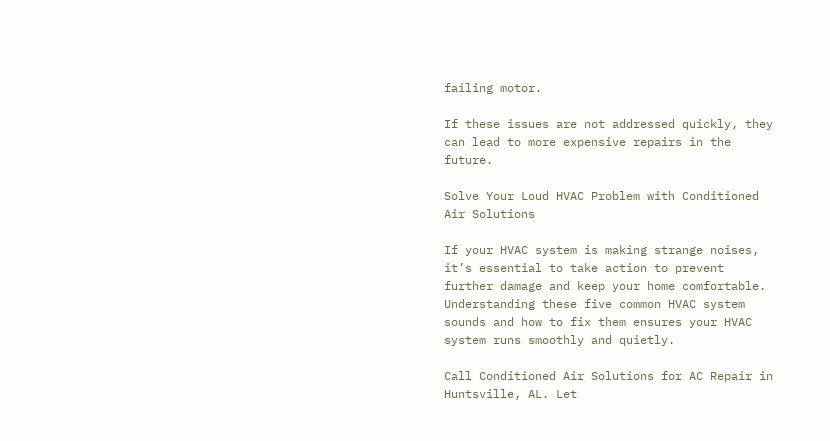failing motor.

If these issues are not addressed quickly, they can lead to more expensive repairs in the future.

Solve Your Loud HVAC Problem with Conditioned Air Solutions

If your HVAC system is making strange noises, it’s essential to take action to prevent further damage and keep your home comfortable. Understanding these five common HVAC system sounds and how to fix them ensures your HVAC system runs smoothly and quietly.

Call Conditioned Air Solutions for AC Repair in Huntsville, AL. Let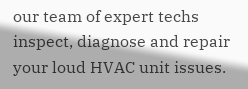our team of expert techs inspect, diagnose and repair your loud HVAC unit issues.